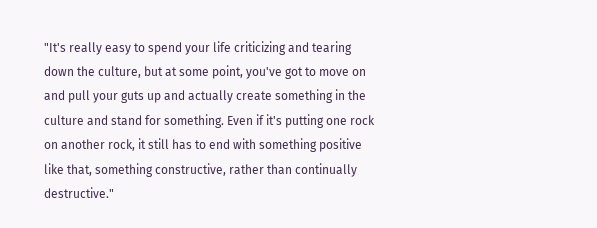"It's really easy to spend your life criticizing and tearing down the culture, but at some point, you've got to move on and pull your guts up and actually create something in the culture and stand for something. Even if it's putting one rock on another rock, it still has to end with something positive like that, something constructive, rather than continually destructive."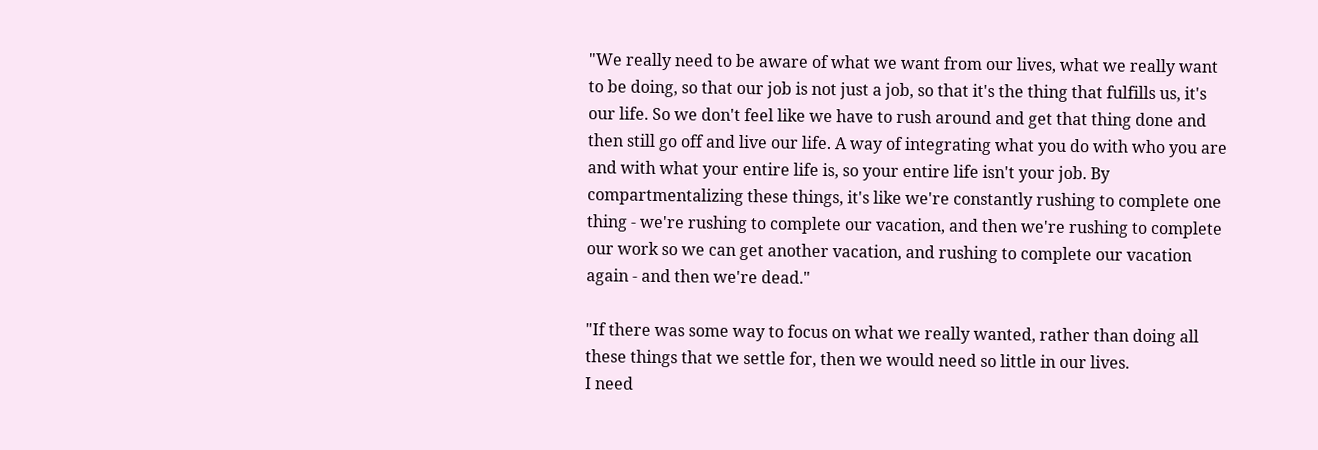"We really need to be aware of what we want from our lives, what we really want to be doing, so that our job is not just a job, so that it's the thing that fulfills us, it's our life. So we don't feel like we have to rush around and get that thing done and then still go off and live our life. A way of integrating what you do with who you are and with what your entire life is, so your entire life isn't your job. By compartmentalizing these things, it's like we're constantly rushing to complete one thing - we're rushing to complete our vacation, and then we're rushing to complete our work so we can get another vacation, and rushing to complete our vacation again - and then we're dead."

"If there was some way to focus on what we really wanted, rather than doing all these things that we settle for, then we would need so little in our lives.
I need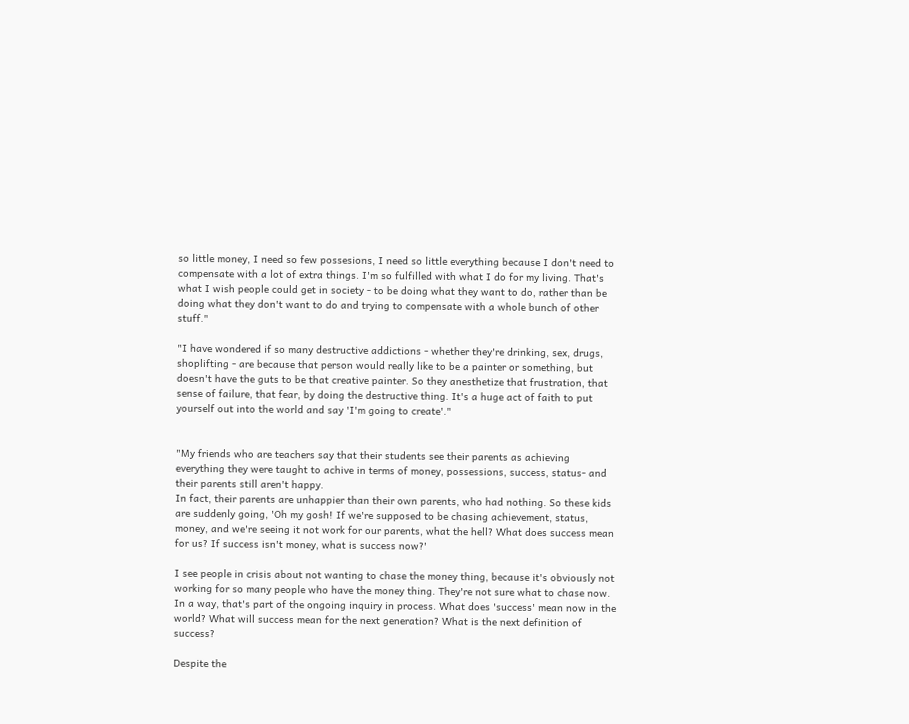so little money, I need so few possesions, I need so little everything because I don't need to compensate with a lot of extra things. I'm so fulfilled with what I do for my living. That's what I wish people could get in society - to be doing what they want to do, rather than be doing what they don't want to do and trying to compensate with a whole bunch of other stuff."

"I have wondered if so many destructive addictions - whether they're drinking, sex, drugs, shoplifting - are because that person would really like to be a painter or something, but doesn't have the guts to be that creative painter. So they anesthetize that frustration, that sense of failure, that fear, by doing the destructive thing. It's a huge act of faith to put yourself out into the world and say 'I'm going to create'."


"My friends who are teachers say that their students see their parents as achieving everything they were taught to achive in terms of money, possessions, success, status- and their parents still aren't happy.
In fact, their parents are unhappier than their own parents, who had nothing. So these kids are suddenly going, 'Oh my gosh! If we're supposed to be chasing achievement, status, money, and we're seeing it not work for our parents, what the hell? What does success mean for us? If success isn't money, what is success now?'

I see people in crisis about not wanting to chase the money thing, because it's obviously not working for so many people who have the money thing. They're not sure what to chase now. In a way, that's part of the ongoing inquiry in process. What does 'success' mean now in the world? What will success mean for the next generation? What is the next definition of success?

Despite the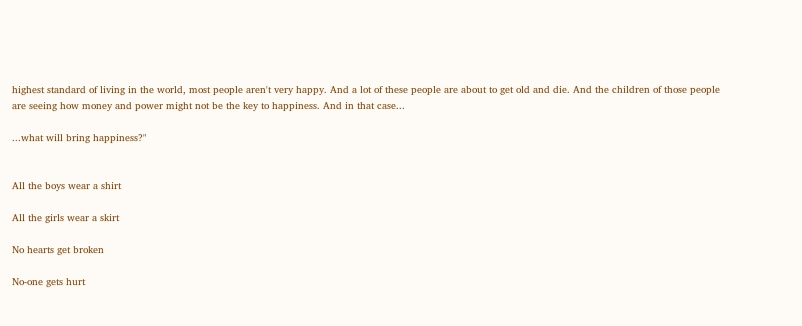highest standard of living in the world, most people aren't very happy. And a lot of these people are about to get old and die. And the children of those people are seeing how money and power might not be the key to happiness. And in that case...

...what will bring happiness?"


All the boys wear a shirt

All the girls wear a skirt

No hearts get broken

No-one gets hurt